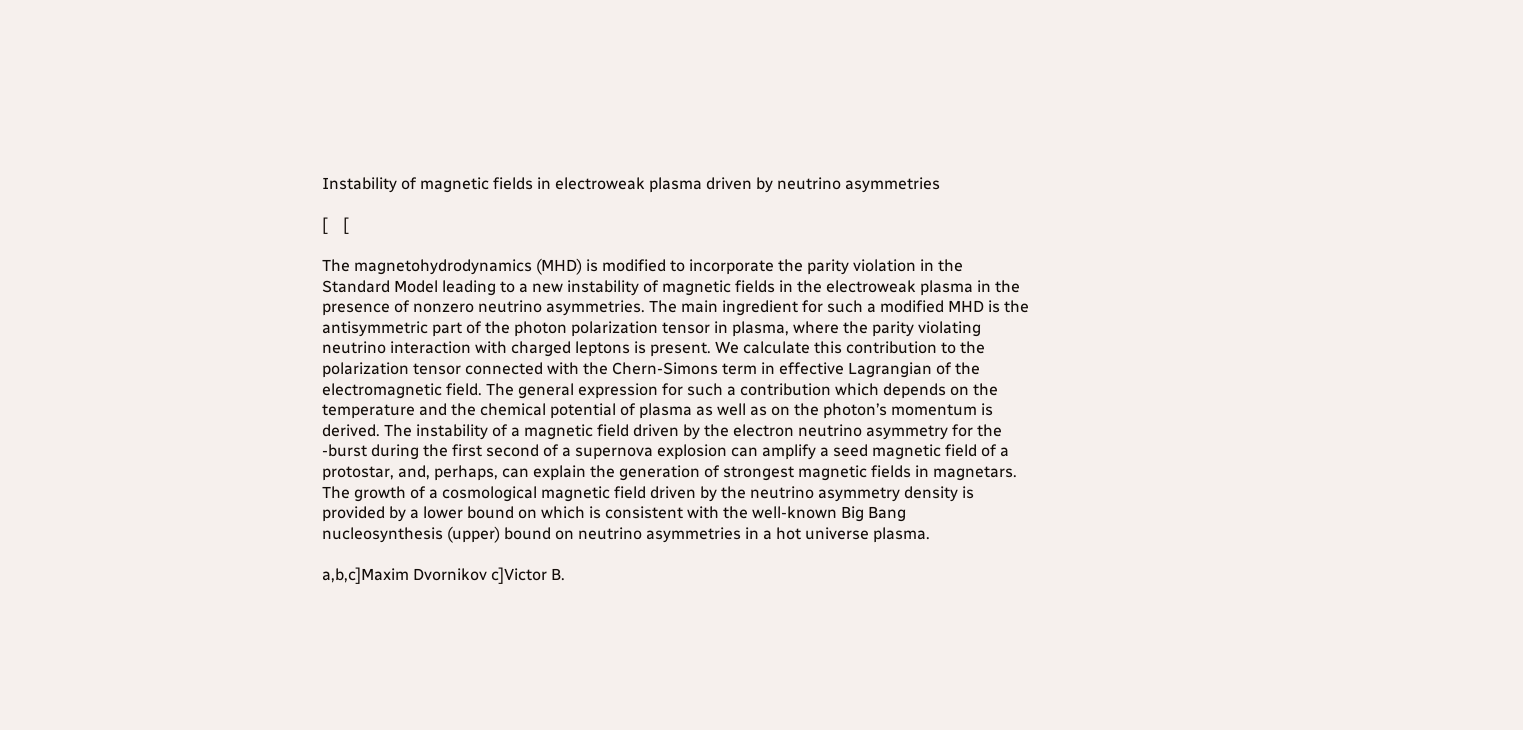Instability of magnetic fields in electroweak plasma driven by neutrino asymmetries

[    [

The magnetohydrodynamics (MHD) is modified to incorporate the parity violation in the Standard Model leading to a new instability of magnetic fields in the electroweak plasma in the presence of nonzero neutrino asymmetries. The main ingredient for such a modified MHD is the antisymmetric part of the photon polarization tensor in plasma, where the parity violating neutrino interaction with charged leptons is present. We calculate this contribution to the polarization tensor connected with the Chern-Simons term in effective Lagrangian of the electromagnetic field. The general expression for such a contribution which depends on the temperature and the chemical potential of plasma as well as on the photon’s momentum is derived. The instability of a magnetic field driven by the electron neutrino asymmetry for the -burst during the first second of a supernova explosion can amplify a seed magnetic field of a protostar, and, perhaps, can explain the generation of strongest magnetic fields in magnetars. The growth of a cosmological magnetic field driven by the neutrino asymmetry density is provided by a lower bound on which is consistent with the well-known Big Bang nucleosynthesis (upper) bound on neutrino asymmetries in a hot universe plasma.

a,b,c]Maxim Dvornikov c]Victor B.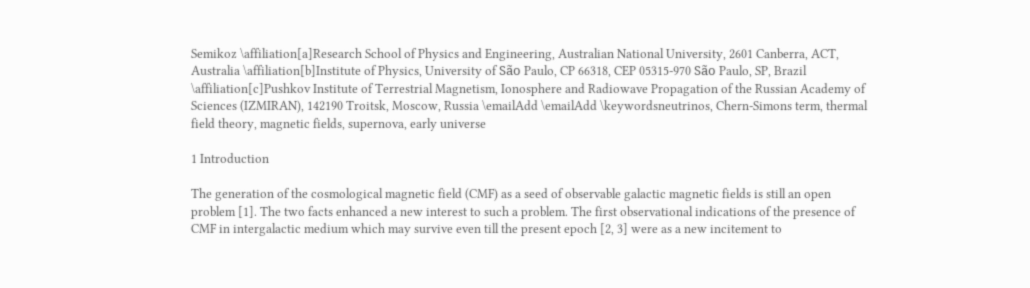Semikoz \affiliation[a]Research School of Physics and Engineering, Australian National University, 2601 Canberra, ACT, Australia \affiliation[b]Institute of Physics, University of São Paulo, CP 66318, CEP 05315-970 São Paulo, SP, Brazil \affiliation[c]Pushkov Institute of Terrestrial Magnetism, Ionosphere and Radiowave Propagation of the Russian Academy of Sciences (IZMIRAN), 142190 Troitsk, Moscow, Russia \emailAdd \emailAdd \keywordsneutrinos, Chern-Simons term, thermal field theory, magnetic fields, supernova, early universe

1 Introduction

The generation of the cosmological magnetic field (CMF) as a seed of observable galactic magnetic fields is still an open problem [1]. The two facts enhanced a new interest to such a problem. The first observational indications of the presence of CMF in intergalactic medium which may survive even till the present epoch [2, 3] were as a new incitement to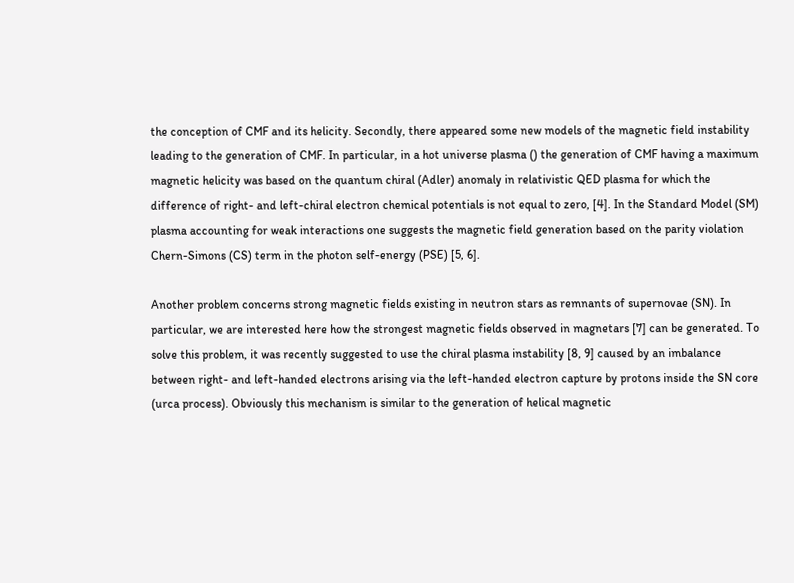the conception of CMF and its helicity. Secondly, there appeared some new models of the magnetic field instability leading to the generation of CMF. In particular, in a hot universe plasma () the generation of CMF having a maximum magnetic helicity was based on the quantum chiral (Adler) anomaly in relativistic QED plasma for which the difference of right- and left-chiral electron chemical potentials is not equal to zero, [4]. In the Standard Model (SM) plasma accounting for weak interactions one suggests the magnetic field generation based on the parity violation Chern-Simons (CS) term in the photon self-energy (PSE) [5, 6].

Another problem concerns strong magnetic fields existing in neutron stars as remnants of supernovae (SN). In particular, we are interested here how the strongest magnetic fields observed in magnetars [7] can be generated. To solve this problem, it was recently suggested to use the chiral plasma instability [8, 9] caused by an imbalance between right- and left-handed electrons arising via the left-handed electron capture by protons inside the SN core (urca process). Obviously this mechanism is similar to the generation of helical magnetic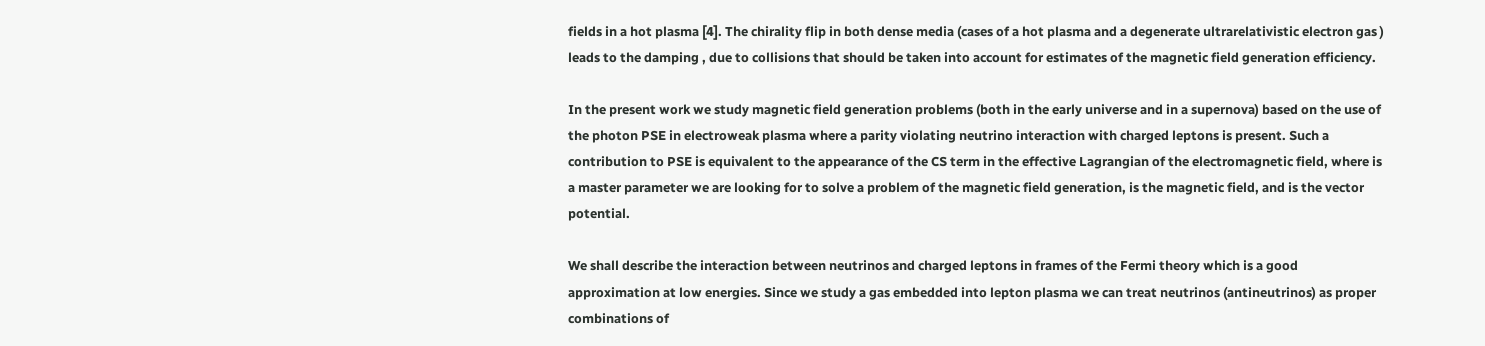fields in a hot plasma [4]. The chirality flip in both dense media (cases of a hot plasma and a degenerate ultrarelativistic electron gas ) leads to the damping , due to collisions that should be taken into account for estimates of the magnetic field generation efficiency.

In the present work we study magnetic field generation problems (both in the early universe and in a supernova) based on the use of the photon PSE in electroweak plasma where a parity violating neutrino interaction with charged leptons is present. Such a contribution to PSE is equivalent to the appearance of the CS term in the effective Lagrangian of the electromagnetic field, where is a master parameter we are looking for to solve a problem of the magnetic field generation, is the magnetic field, and is the vector potential.

We shall describe the interaction between neutrinos and charged leptons in frames of the Fermi theory which is a good approximation at low energies. Since we study a gas embedded into lepton plasma we can treat neutrinos (antineutrinos) as proper combinations of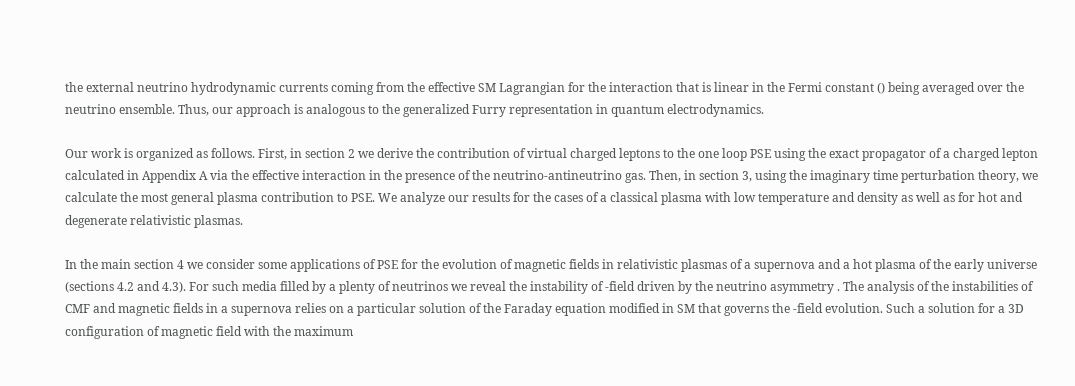the external neutrino hydrodynamic currents coming from the effective SM Lagrangian for the interaction that is linear in the Fermi constant () being averaged over the neutrino ensemble. Thus, our approach is analogous to the generalized Furry representation in quantum electrodynamics.

Our work is organized as follows. First, in section 2 we derive the contribution of virtual charged leptons to the one loop PSE using the exact propagator of a charged lepton calculated in Appendix A via the effective interaction in the presence of the neutrino-antineutrino gas. Then, in section 3, using the imaginary time perturbation theory, we calculate the most general plasma contribution to PSE. We analyze our results for the cases of a classical plasma with low temperature and density as well as for hot and degenerate relativistic plasmas.

In the main section 4 we consider some applications of PSE for the evolution of magnetic fields in relativistic plasmas of a supernova and a hot plasma of the early universe (sections 4.2 and 4.3). For such media filled by a plenty of neutrinos we reveal the instability of -field driven by the neutrino asymmetry . The analysis of the instabilities of CMF and magnetic fields in a supernova relies on a particular solution of the Faraday equation modified in SM that governs the -field evolution. Such a solution for a 3D configuration of magnetic field with the maximum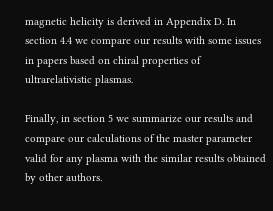magnetic helicity is derived in Appendix D. In section 4.4 we compare our results with some issues in papers based on chiral properties of ultrarelativistic plasmas.

Finally, in section 5 we summarize our results and compare our calculations of the master parameter valid for any plasma with the similar results obtained by other authors.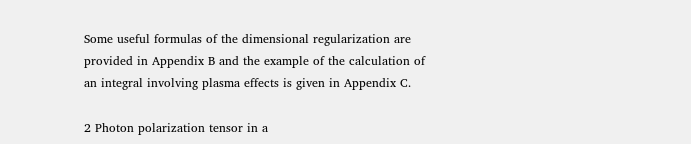Some useful formulas of the dimensional regularization are provided in Appendix B and the example of the calculation of an integral involving plasma effects is given in Appendix C.

2 Photon polarization tensor in a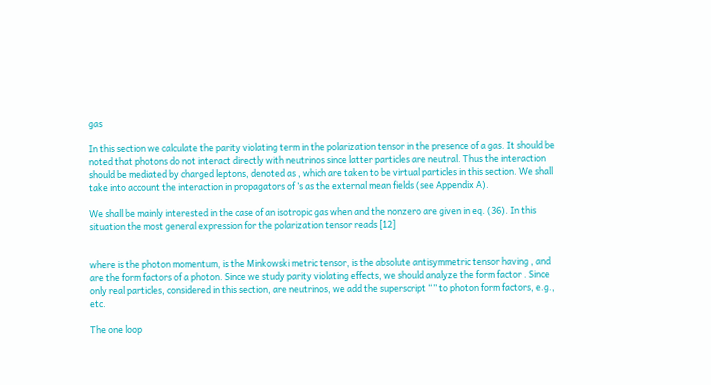gas

In this section we calculate the parity violating term in the polarization tensor in the presence of a gas. It should be noted that photons do not interact directly with neutrinos since latter particles are neutral. Thus the interaction should be mediated by charged leptons, denoted as , which are taken to be virtual particles in this section. We shall take into account the interaction in propagators of ’s as the external mean fields (see Appendix A).

We shall be mainly interested in the case of an isotropic gas when and the nonzero are given in eq. (36). In this situation the most general expression for the polarization tensor reads [12]


where is the photon momentum, is the Minkowski metric tensor, is the absolute antisymmetric tensor having , and are the form factors of a photon. Since we study parity violating effects, we should analyze the form factor . Since only real particles, considered in this section, are neutrinos, we add the superscript “” to photon form factors, e.g., etc.

The one loop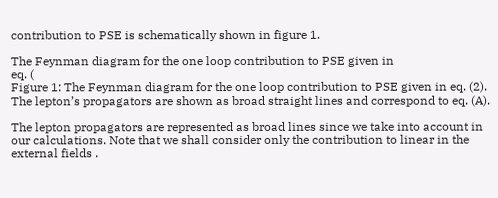contribution to PSE is schematically shown in figure 1.

The Feynman diagram for the one loop contribution to PSE given in
eq. (
Figure 1: The Feynman diagram for the one loop contribution to PSE given in eq. (2). The lepton’s propagators are shown as broad straight lines and correspond to eq. (A).

The lepton propagators are represented as broad lines since we take into account in our calculations. Note that we shall consider only the contribution to linear in the external fields .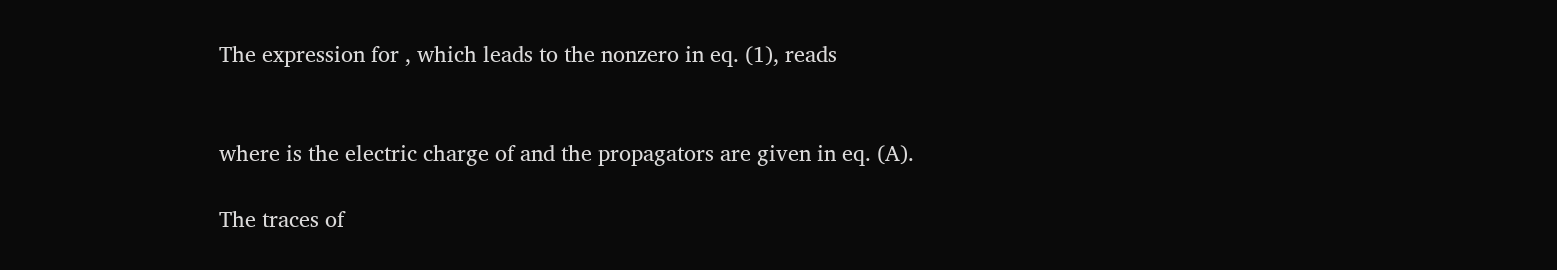The expression for , which leads to the nonzero in eq. (1), reads


where is the electric charge of and the propagators are given in eq. (A).

The traces of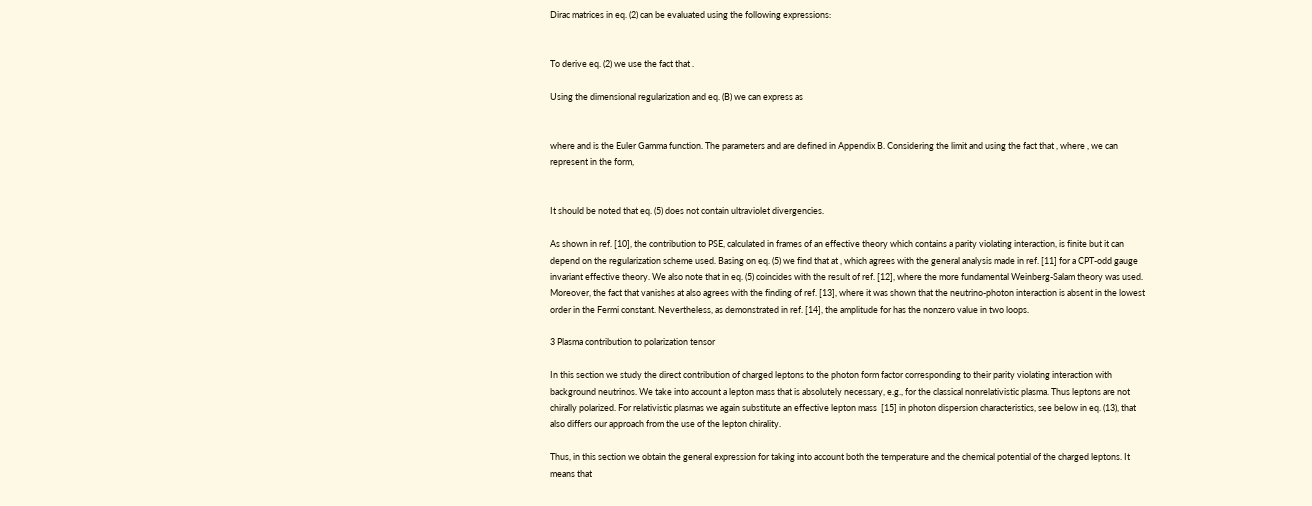Dirac matrices in eq. (2) can be evaluated using the following expressions:


To derive eq. (2) we use the fact that .

Using the dimensional regularization and eq. (B) we can express as


where and is the Euler Gamma function. The parameters and are defined in Appendix B. Considering the limit and using the fact that , where , we can represent in the form,


It should be noted that eq. (5) does not contain ultraviolet divergencies.

As shown in ref. [10], the contribution to PSE, calculated in frames of an effective theory which contains a parity violating interaction, is finite but it can depend on the regularization scheme used. Basing on eq. (5) we find that at , which agrees with the general analysis made in ref. [11] for a CPT-odd gauge invariant effective theory. We also note that in eq. (5) coincides with the result of ref. [12], where the more fundamental Weinberg-Salam theory was used. Moreover, the fact that vanishes at also agrees with the finding of ref. [13], where it was shown that the neutrino-photon interaction is absent in the lowest order in the Fermi constant. Nevertheless, as demonstrated in ref. [14], the amplitude for has the nonzero value in two loops.

3 Plasma contribution to polarization tensor

In this section we study the direct contribution of charged leptons to the photon form factor corresponding to their parity violating interaction with background neutrinos. We take into account a lepton mass that is absolutely necessary, e.g., for the classical nonrelativistic plasma. Thus leptons are not chirally polarized. For relativistic plasmas we again substitute an effective lepton mass  [15] in photon dispersion characteristics, see below in eq. (13), that also differs our approach from the use of the lepton chirality.

Thus, in this section we obtain the general expression for taking into account both the temperature and the chemical potential of the charged leptons. It means that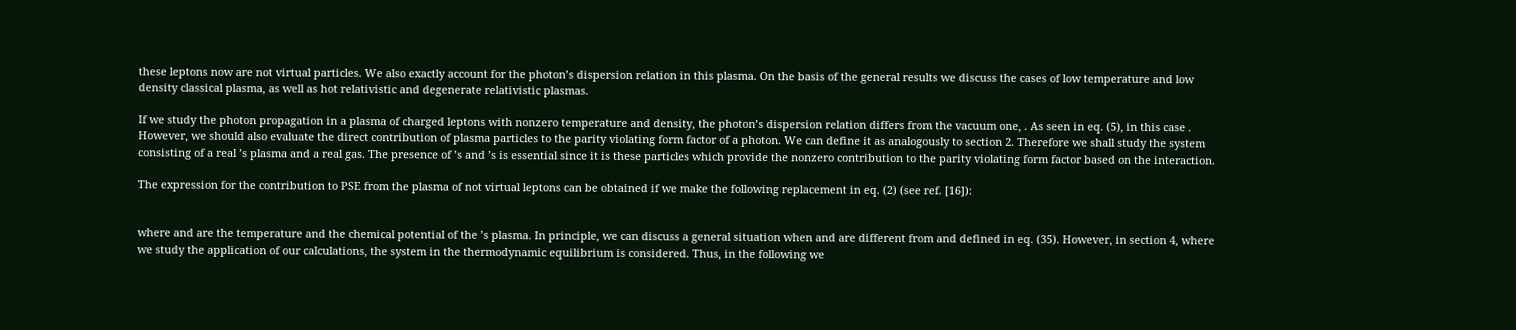these leptons now are not virtual particles. We also exactly account for the photon’s dispersion relation in this plasma. On the basis of the general results we discuss the cases of low temperature and low density classical plasma, as well as hot relativistic and degenerate relativistic plasmas.

If we study the photon propagation in a plasma of charged leptons with nonzero temperature and density, the photon’s dispersion relation differs from the vacuum one, . As seen in eq. (5), in this case . However, we should also evaluate the direct contribution of plasma particles to the parity violating form factor of a photon. We can define it as analogously to section 2. Therefore we shall study the system consisting of a real ’s plasma and a real gas. The presence of ’s and ’s is essential since it is these particles which provide the nonzero contribution to the parity violating form factor based on the interaction.

The expression for the contribution to PSE from the plasma of not virtual leptons can be obtained if we make the following replacement in eq. (2) (see ref. [16]):


where and are the temperature and the chemical potential of the ’s plasma. In principle, we can discuss a general situation when and are different from and defined in eq. (35). However, in section 4, where we study the application of our calculations, the system in the thermodynamic equilibrium is considered. Thus, in the following we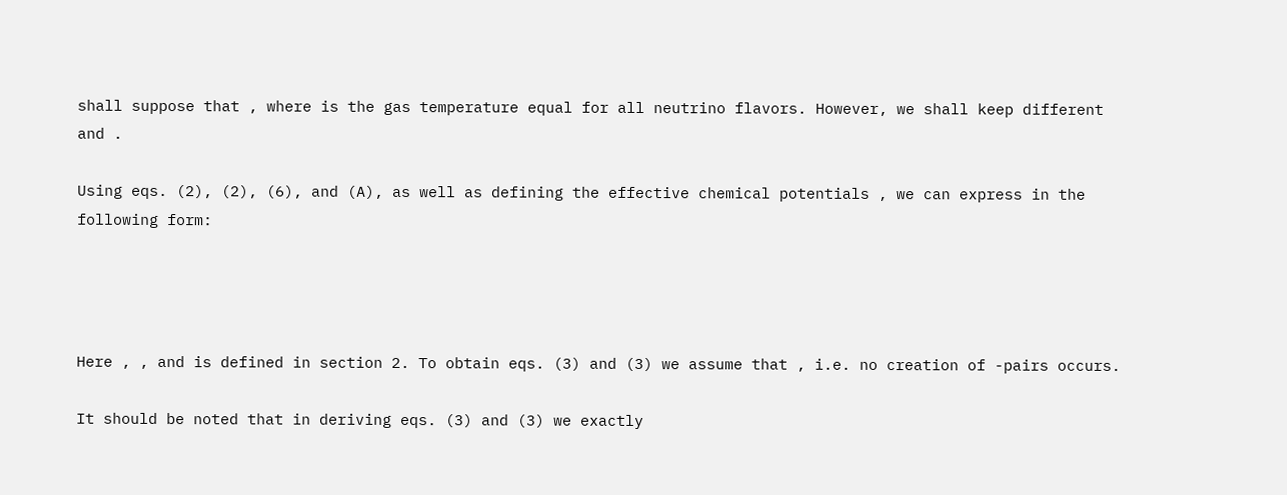shall suppose that , where is the gas temperature equal for all neutrino flavors. However, we shall keep different and .

Using eqs. (2), (2), (6), and (A), as well as defining the effective chemical potentials , we can express in the following form:




Here , , and is defined in section 2. To obtain eqs. (3) and (3) we assume that , i.e. no creation of -pairs occurs.

It should be noted that in deriving eqs. (3) and (3) we exactly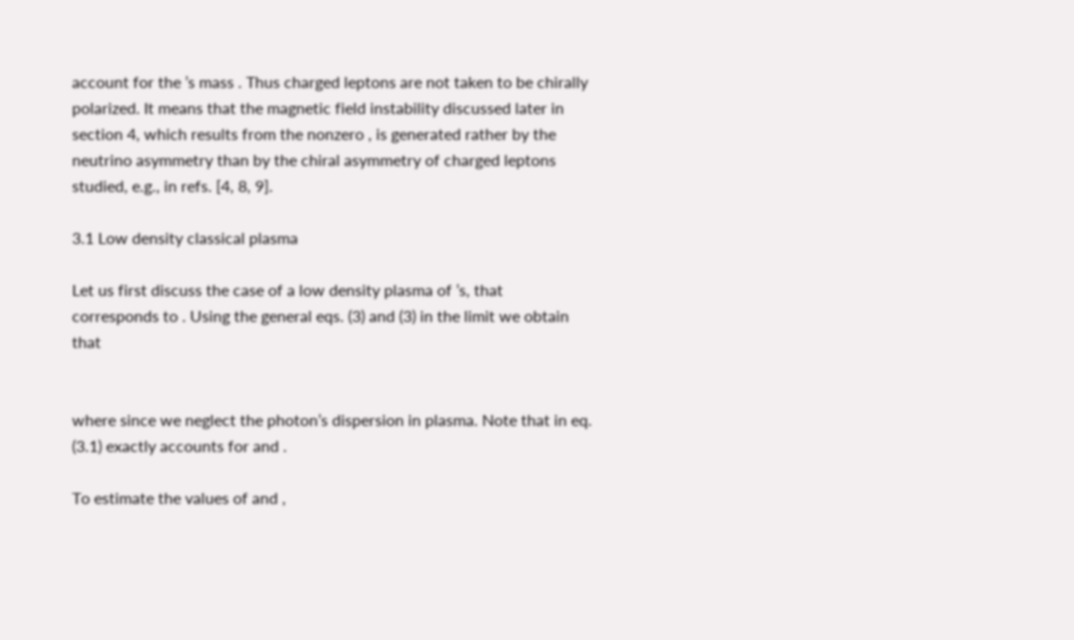account for the ’s mass . Thus charged leptons are not taken to be chirally polarized. It means that the magnetic field instability discussed later in section 4, which results from the nonzero , is generated rather by the neutrino asymmetry than by the chiral asymmetry of charged leptons studied, e.g., in refs. [4, 8, 9].

3.1 Low density classical plasma

Let us first discuss the case of a low density plasma of ’s, that corresponds to . Using the general eqs. (3) and (3) in the limit we obtain that


where since we neglect the photon’s dispersion in plasma. Note that in eq. (3.1) exactly accounts for and .

To estimate the values of and ,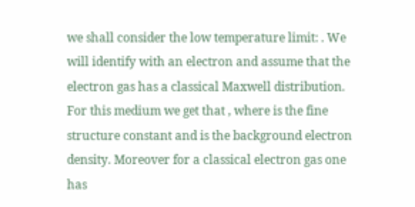we shall consider the low temperature limit: . We will identify with an electron and assume that the electron gas has a classical Maxwell distribution. For this medium we get that , where is the fine structure constant and is the background electron density. Moreover for a classical electron gas one has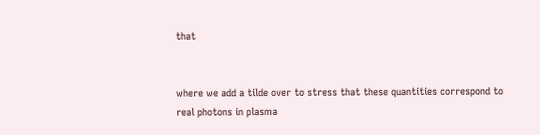that


where we add a tilde over to stress that these quantities correspond to real photons in plasma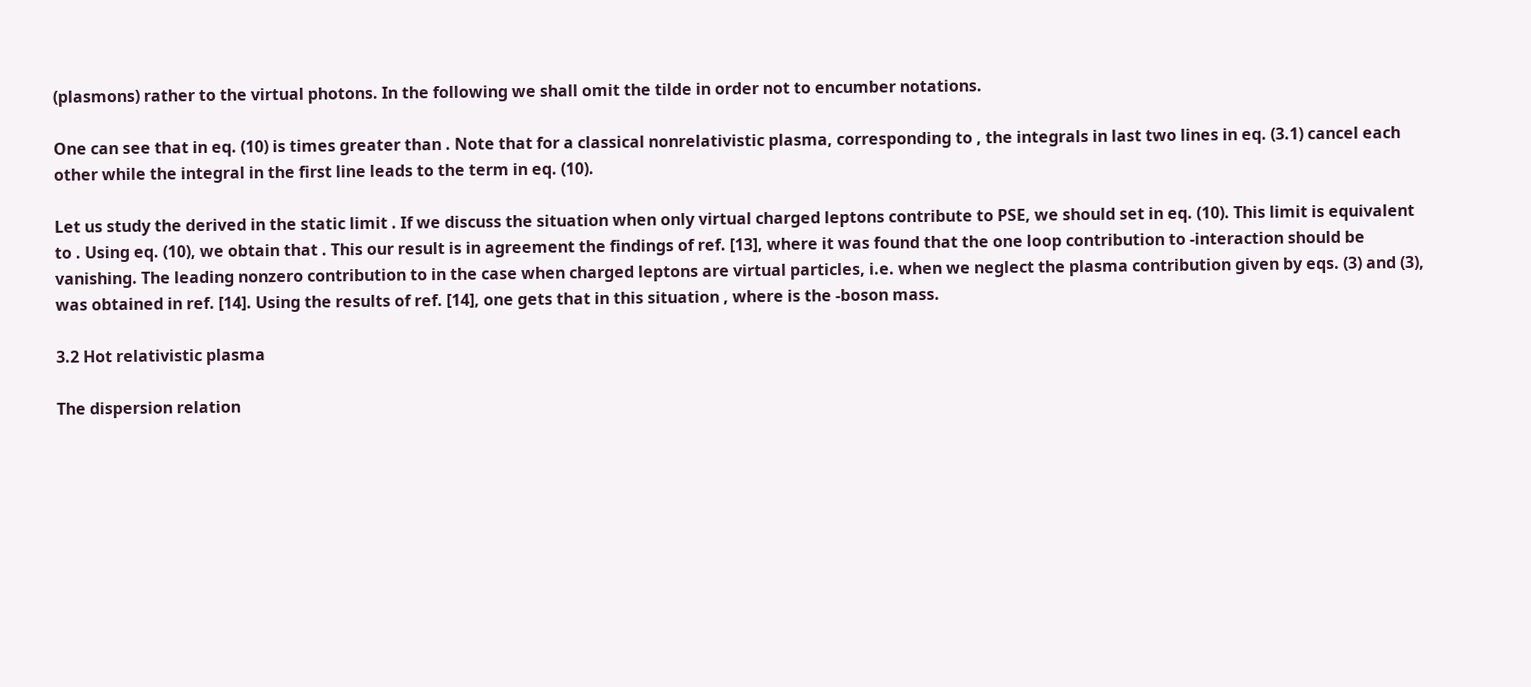(plasmons) rather to the virtual photons. In the following we shall omit the tilde in order not to encumber notations.

One can see that in eq. (10) is times greater than . Note that for a classical nonrelativistic plasma, corresponding to , the integrals in last two lines in eq. (3.1) cancel each other while the integral in the first line leads to the term in eq. (10).

Let us study the derived in the static limit . If we discuss the situation when only virtual charged leptons contribute to PSE, we should set in eq. (10). This limit is equivalent to . Using eq. (10), we obtain that . This our result is in agreement the findings of ref. [13], where it was found that the one loop contribution to -interaction should be vanishing. The leading nonzero contribution to in the case when charged leptons are virtual particles, i.e. when we neglect the plasma contribution given by eqs. (3) and (3), was obtained in ref. [14]. Using the results of ref. [14], one gets that in this situation , where is the -boson mass.

3.2 Hot relativistic plasma

The dispersion relation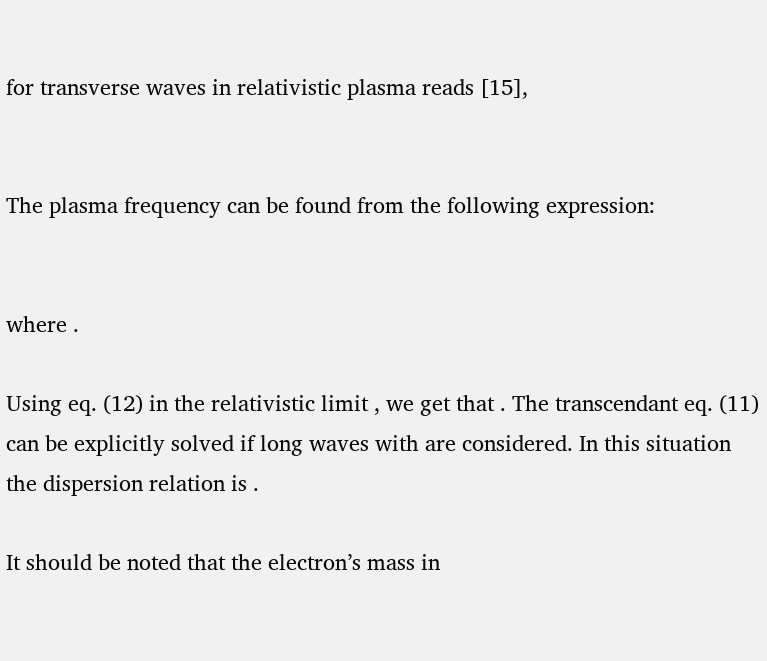for transverse waves in relativistic plasma reads [15],


The plasma frequency can be found from the following expression:


where .

Using eq. (12) in the relativistic limit , we get that . The transcendant eq. (11) can be explicitly solved if long waves with are considered. In this situation the dispersion relation is .

It should be noted that the electron’s mass in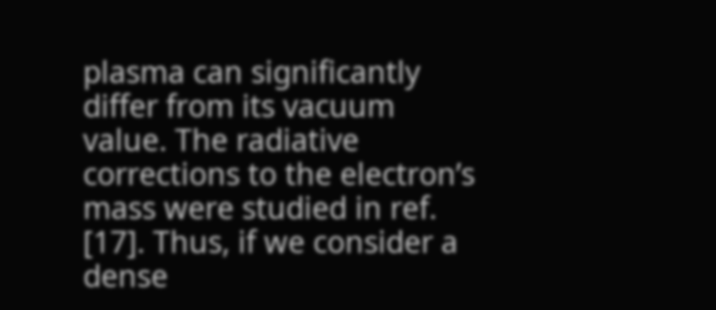plasma can significantly differ from its vacuum value. The radiative corrections to the electron’s mass were studied in ref. [17]. Thus, if we consider a dense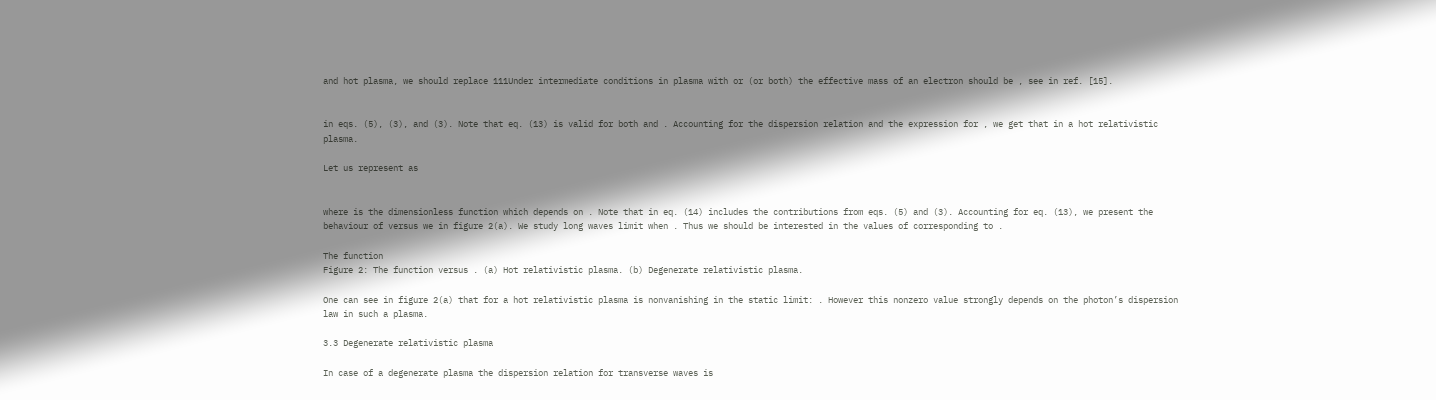and hot plasma, we should replace 111Under intermediate conditions in plasma with or (or both) the effective mass of an electron should be , see in ref. [15].


in eqs. (5), (3), and (3). Note that eq. (13) is valid for both and . Accounting for the dispersion relation and the expression for , we get that in a hot relativistic plasma.

Let us represent as


where is the dimensionless function which depends on . Note that in eq. (14) includes the contributions from eqs. (5) and (3). Accounting for eq. (13), we present the behaviour of versus we in figure 2(a). We study long waves limit when . Thus we should be interested in the values of corresponding to .

The function
Figure 2: The function versus . (a) Hot relativistic plasma. (b) Degenerate relativistic plasma.

One can see in figure 2(a) that for a hot relativistic plasma is nonvanishing in the static limit: . However this nonzero value strongly depends on the photon’s dispersion law in such a plasma.

3.3 Degenerate relativistic plasma

In case of a degenerate plasma the dispersion relation for transverse waves is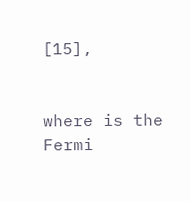[15],


where is the Fermi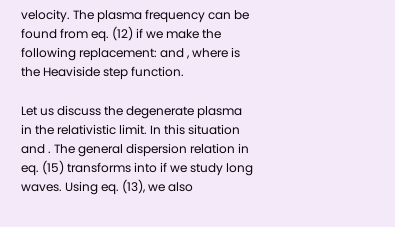velocity. The plasma frequency can be found from eq. (12) if we make the following replacement: and , where is the Heaviside step function.

Let us discuss the degenerate plasma in the relativistic limit. In this situation and . The general dispersion relation in eq. (15) transforms into if we study long waves. Using eq. (13), we also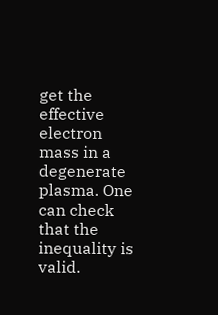get the effective electron mass in a degenerate plasma. One can check that the inequality is valid.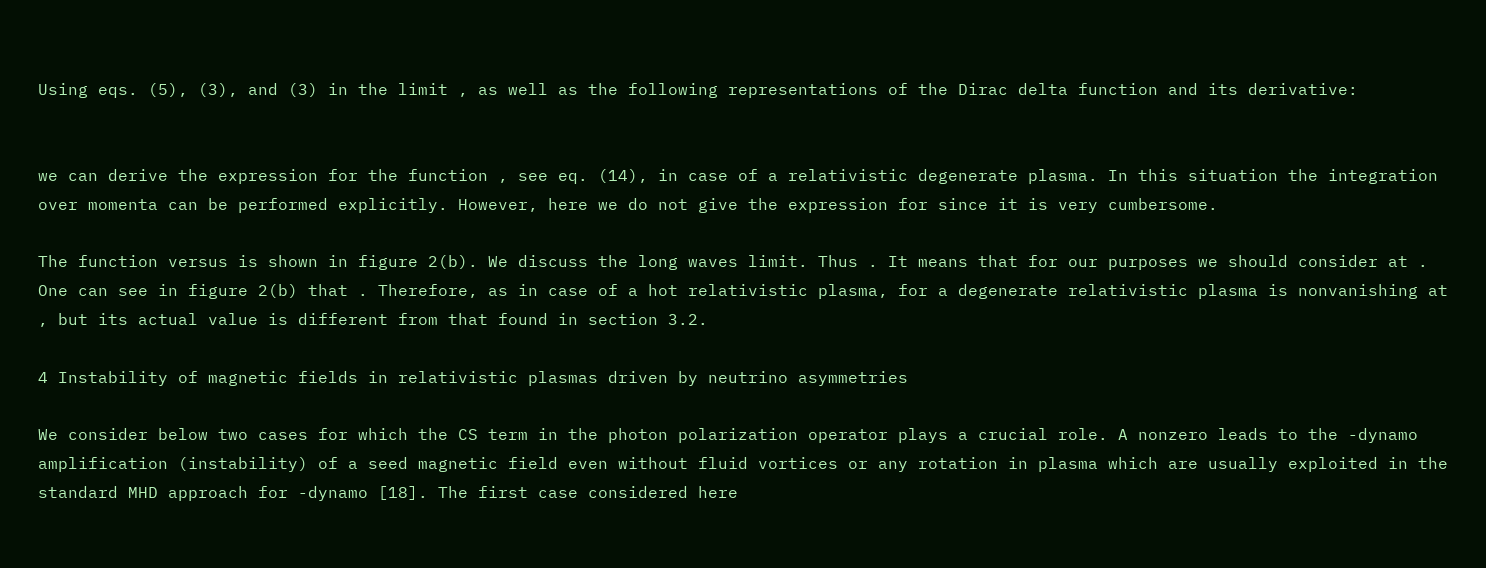Using eqs. (5), (3), and (3) in the limit , as well as the following representations of the Dirac delta function and its derivative:


we can derive the expression for the function , see eq. (14), in case of a relativistic degenerate plasma. In this situation the integration over momenta can be performed explicitly. However, here we do not give the expression for since it is very cumbersome.

The function versus is shown in figure 2(b). We discuss the long waves limit. Thus . It means that for our purposes we should consider at . One can see in figure 2(b) that . Therefore, as in case of a hot relativistic plasma, for a degenerate relativistic plasma is nonvanishing at , but its actual value is different from that found in section 3.2.

4 Instability of magnetic fields in relativistic plasmas driven by neutrino asymmetries

We consider below two cases for which the CS term in the photon polarization operator plays a crucial role. A nonzero leads to the -dynamo amplification (instability) of a seed magnetic field even without fluid vortices or any rotation in plasma which are usually exploited in the standard MHD approach for -dynamo [18]. The first case considered here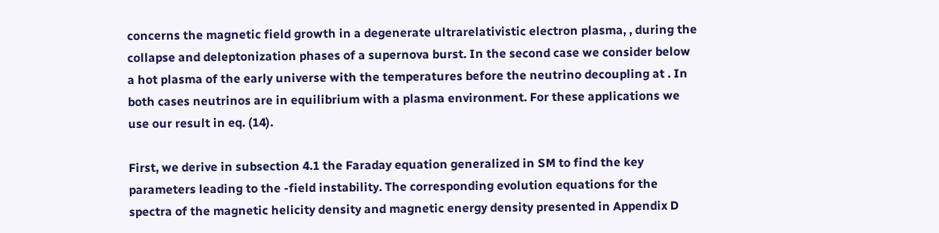concerns the magnetic field growth in a degenerate ultrarelativistic electron plasma, , during the collapse and deleptonization phases of a supernova burst. In the second case we consider below a hot plasma of the early universe with the temperatures before the neutrino decoupling at . In both cases neutrinos are in equilibrium with a plasma environment. For these applications we use our result in eq. (14).

First, we derive in subsection 4.1 the Faraday equation generalized in SM to find the key parameters leading to the -field instability. The corresponding evolution equations for the spectra of the magnetic helicity density and magnetic energy density presented in Appendix D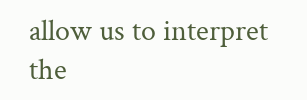allow us to interpret the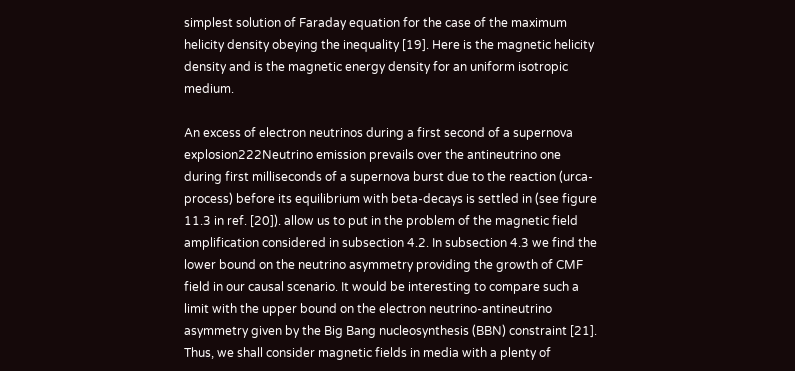simplest solution of Faraday equation for the case of the maximum helicity density obeying the inequality [19]. Here is the magnetic helicity density and is the magnetic energy density for an uniform isotropic medium.

An excess of electron neutrinos during a first second of a supernova explosion222Neutrino emission prevails over the antineutrino one during first milliseconds of a supernova burst due to the reaction (urca-process) before its equilibrium with beta-decays is settled in (see figure 11.3 in ref. [20]). allow us to put in the problem of the magnetic field amplification considered in subsection 4.2. In subsection 4.3 we find the lower bound on the neutrino asymmetry providing the growth of CMF field in our causal scenario. It would be interesting to compare such a limit with the upper bound on the electron neutrino-antineutrino asymmetry given by the Big Bang nucleosynthesis (BBN) constraint [21]. Thus, we shall consider magnetic fields in media with a plenty of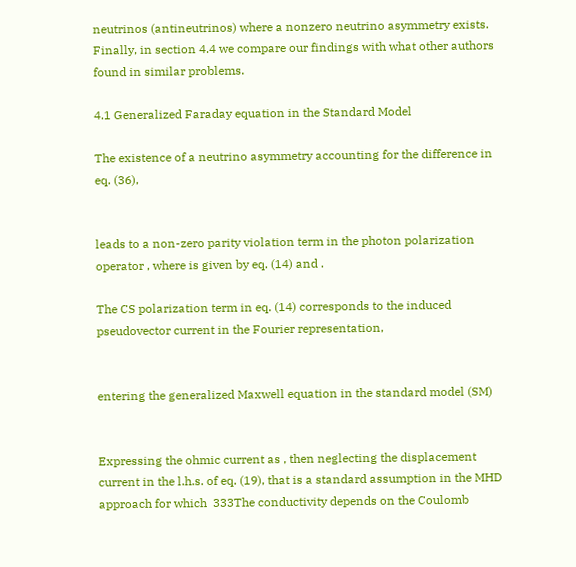neutrinos (antineutrinos) where a nonzero neutrino asymmetry exists. Finally, in section 4.4 we compare our findings with what other authors found in similar problems.

4.1 Generalized Faraday equation in the Standard Model

The existence of a neutrino asymmetry accounting for the difference in eq. (36),


leads to a non-zero parity violation term in the photon polarization operator , where is given by eq. (14) and .

The CS polarization term in eq. (14) corresponds to the induced pseudovector current in the Fourier representation,


entering the generalized Maxwell equation in the standard model (SM)


Expressing the ohmic current as , then neglecting the displacement current in the l.h.s. of eq. (19), that is a standard assumption in the MHD approach for which  333The conductivity depends on the Coulomb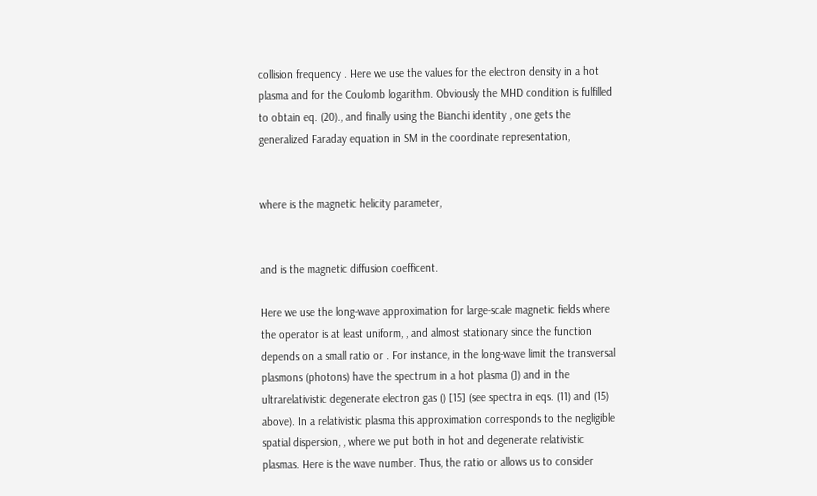collision frequency . Here we use the values for the electron density in a hot plasma and for the Coulomb logarithm. Obviously the MHD condition is fulfilled to obtain eq. (20)., and finally using the Bianchi identity , one gets the generalized Faraday equation in SM in the coordinate representation,


where is the magnetic helicity parameter,


and is the magnetic diffusion coefficent.

Here we use the long-wave approximation for large-scale magnetic fields where the operator is at least uniform, , and almost stationary since the function depends on a small ratio or . For instance, in the long-wave limit the transversal plasmons (photons) have the spectrum in a hot plasma (]) and in the ultrarelativistic degenerate electron gas () [15] (see spectra in eqs. (11) and (15) above). In a relativistic plasma this approximation corresponds to the negligible spatial dispersion, , where we put both in hot and degenerate relativistic plasmas. Here is the wave number. Thus, the ratio or allows us to consider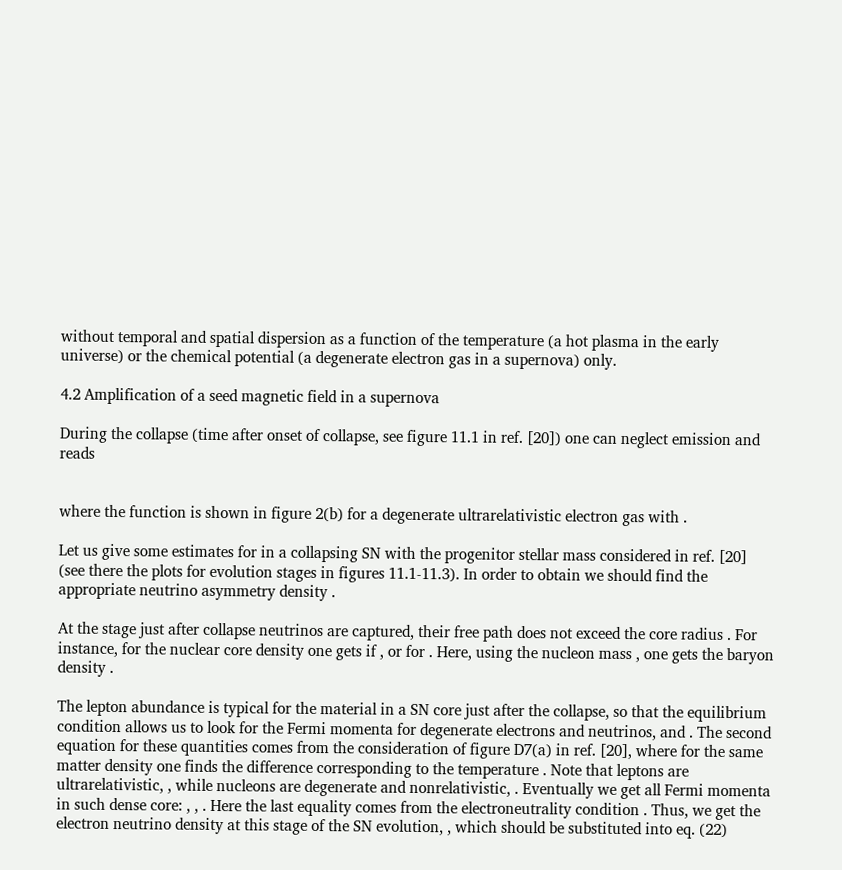without temporal and spatial dispersion as a function of the temperature (a hot plasma in the early universe) or the chemical potential (a degenerate electron gas in a supernova) only.

4.2 Amplification of a seed magnetic field in a supernova

During the collapse (time after onset of collapse, see figure 11.1 in ref. [20]) one can neglect emission and reads


where the function is shown in figure 2(b) for a degenerate ultrarelativistic electron gas with .

Let us give some estimates for in a collapsing SN with the progenitor stellar mass considered in ref. [20] (see there the plots for evolution stages in figures 11.1-11.3). In order to obtain we should find the appropriate neutrino asymmetry density .

At the stage just after collapse neutrinos are captured, their free path does not exceed the core radius . For instance, for the nuclear core density one gets if , or for . Here, using the nucleon mass , one gets the baryon density .

The lepton abundance is typical for the material in a SN core just after the collapse, so that the equilibrium condition allows us to look for the Fermi momenta for degenerate electrons and neutrinos, and . The second equation for these quantities comes from the consideration of figure D7(a) in ref. [20], where for the same matter density one finds the difference corresponding to the temperature . Note that leptons are ultrarelativistic, , while nucleons are degenerate and nonrelativistic, . Eventually we get all Fermi momenta in such dense core: , , . Here the last equality comes from the electroneutrality condition . Thus, we get the electron neutrino density at this stage of the SN evolution, , which should be substituted into eq. (22)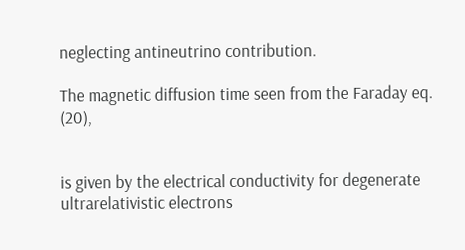neglecting antineutrino contribution.

The magnetic diffusion time seen from the Faraday eq. (20),


is given by the electrical conductivity for degenerate ultrarelativistic electrons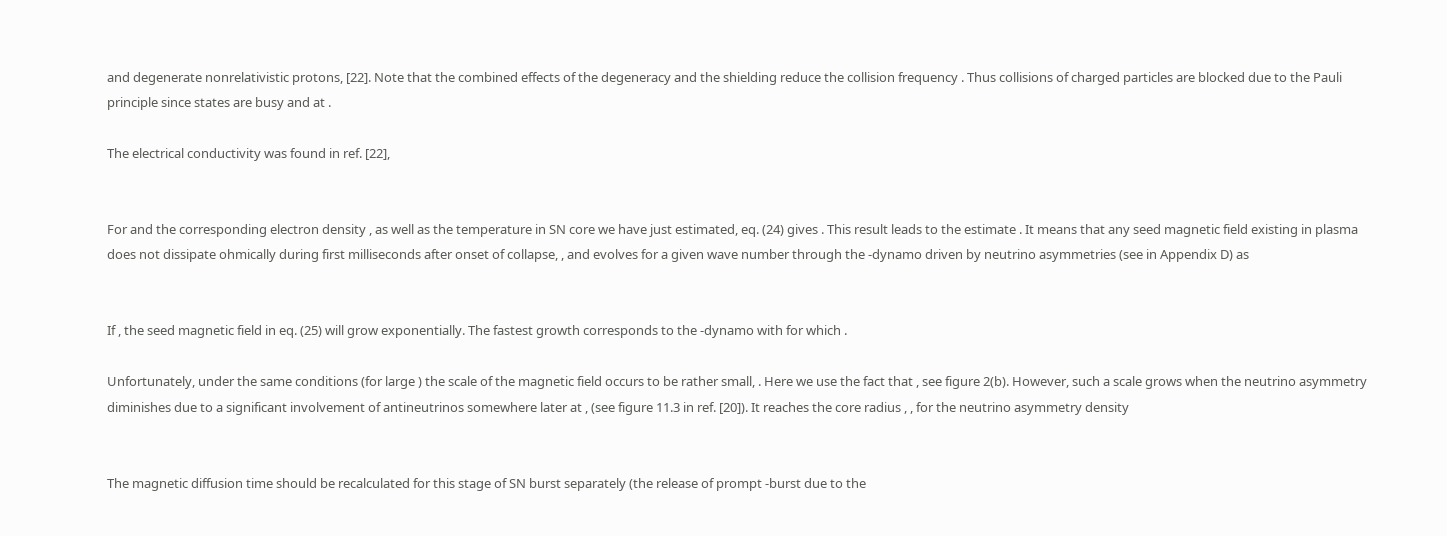and degenerate nonrelativistic protons, [22]. Note that the combined effects of the degeneracy and the shielding reduce the collision frequency . Thus collisions of charged particles are blocked due to the Pauli principle since states are busy and at .

The electrical conductivity was found in ref. [22],


For and the corresponding electron density , as well as the temperature in SN core we have just estimated, eq. (24) gives . This result leads to the estimate . It means that any seed magnetic field existing in plasma does not dissipate ohmically during first milliseconds after onset of collapse, , and evolves for a given wave number through the -dynamo driven by neutrino asymmetries (see in Appendix D) as


If , the seed magnetic field in eq. (25) will grow exponentially. The fastest growth corresponds to the -dynamo with for which .

Unfortunately, under the same conditions (for large ) the scale of the magnetic field occurs to be rather small, . Here we use the fact that , see figure 2(b). However, such a scale grows when the neutrino asymmetry diminishes due to a significant involvement of antineutrinos somewhere later at , (see figure 11.3 in ref. [20]). It reaches the core radius , , for the neutrino asymmetry density


The magnetic diffusion time should be recalculated for this stage of SN burst separately (the release of prompt -burst due to the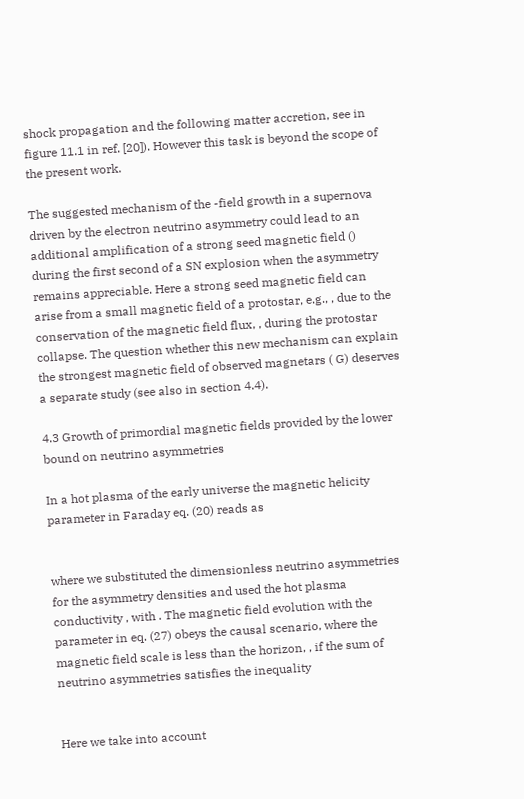shock propagation and the following matter accretion, see in figure 11.1 in ref. [20]). However this task is beyond the scope of the present work.

The suggested mechanism of the -field growth in a supernova driven by the electron neutrino asymmetry could lead to an additional amplification of a strong seed magnetic field () during the first second of a SN explosion when the asymmetry remains appreciable. Here a strong seed magnetic field can arise from a small magnetic field of a protostar, e.g., , due to the conservation of the magnetic field flux, , during the protostar collapse. The question whether this new mechanism can explain the strongest magnetic field of observed magnetars ( G) deserves a separate study (see also in section 4.4).

4.3 Growth of primordial magnetic fields provided by the lower bound on neutrino asymmetries

In a hot plasma of the early universe the magnetic helicity parameter in Faraday eq. (20) reads as


where we substituted the dimensionless neutrino asymmetries for the asymmetry densities and used the hot plasma conductivity , with . The magnetic field evolution with the parameter in eq. (27) obeys the causal scenario, where the magnetic field scale is less than the horizon, , if the sum of neutrino asymmetries satisfies the inequality


Here we take into account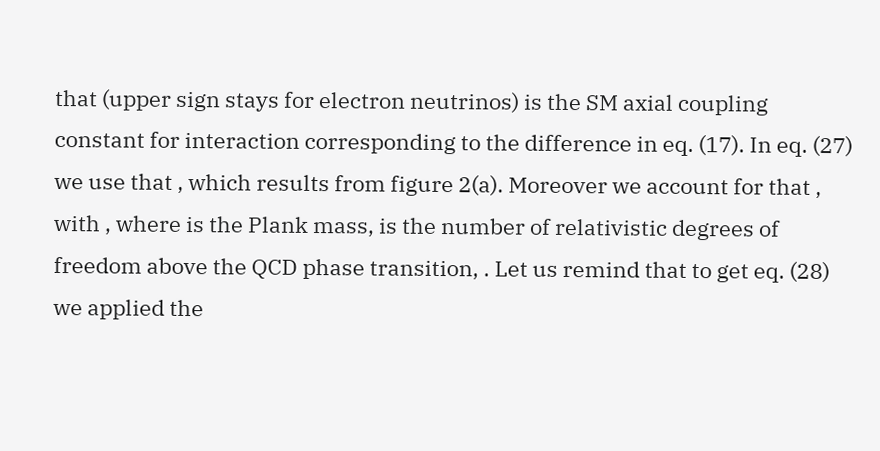that (upper sign stays for electron neutrinos) is the SM axial coupling constant for interaction corresponding to the difference in eq. (17). In eq. (27) we use that , which results from figure 2(a). Moreover we account for that , with , where is the Plank mass, is the number of relativistic degrees of freedom above the QCD phase transition, . Let us remind that to get eq. (28) we applied the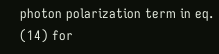photon polarization term in eq. (14) for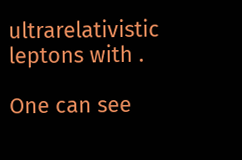ultrarelativistic leptons with .

One can see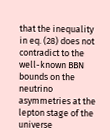that the inequality in eq. (28) does not contradict to the well-known BBN bounds on the neutrino asymmetries at the lepton stage of the universe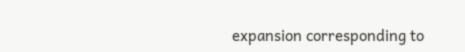expansion corresponding to